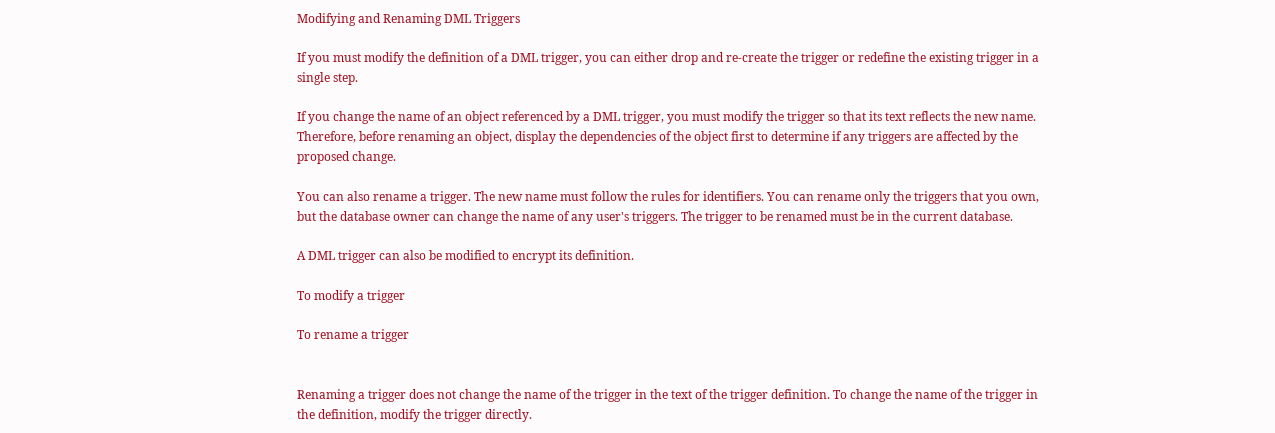Modifying and Renaming DML Triggers

If you must modify the definition of a DML trigger, you can either drop and re-create the trigger or redefine the existing trigger in a single step.

If you change the name of an object referenced by a DML trigger, you must modify the trigger so that its text reflects the new name. Therefore, before renaming an object, display the dependencies of the object first to determine if any triggers are affected by the proposed change.

You can also rename a trigger. The new name must follow the rules for identifiers. You can rename only the triggers that you own, but the database owner can change the name of any user's triggers. The trigger to be renamed must be in the current database.

A DML trigger can also be modified to encrypt its definition.

To modify a trigger

To rename a trigger


Renaming a trigger does not change the name of the trigger in the text of the trigger definition. To change the name of the trigger in the definition, modify the trigger directly.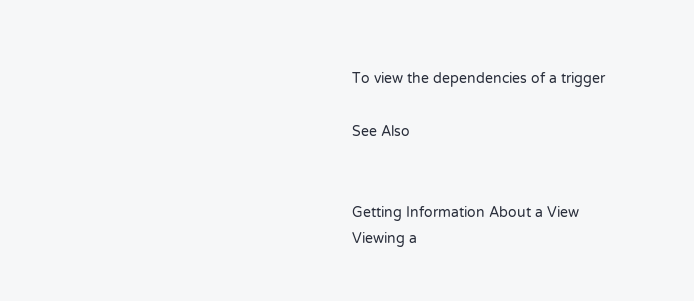To view the dependencies of a trigger

See Also


Getting Information About a View
Viewing a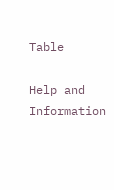Table

Help and Information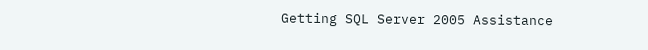Getting SQL Server 2005 Assistance